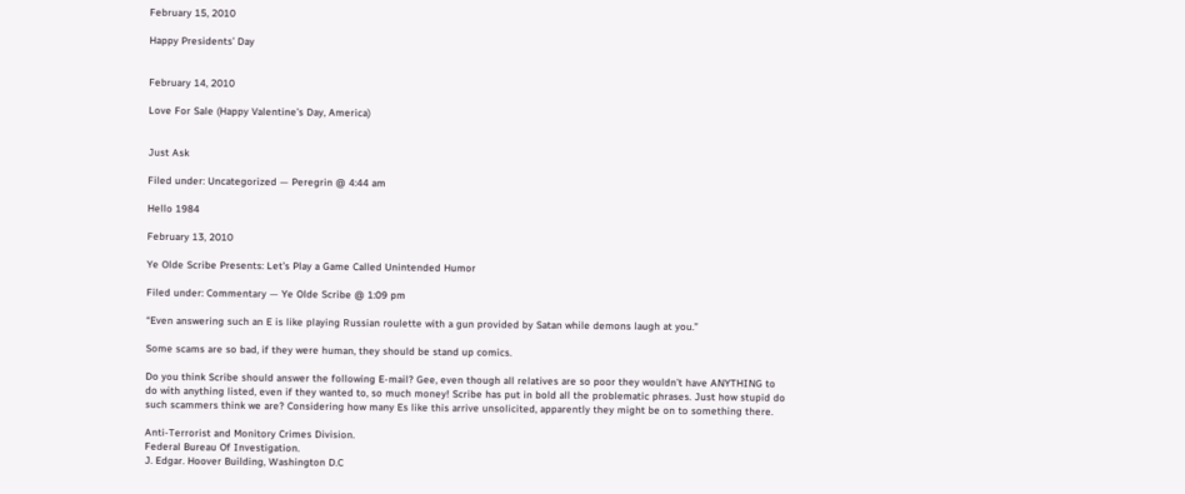February 15, 2010

Happy Presidents’ Day


February 14, 2010

Love For Sale (Happy Valentine’s Day, America)


Just Ask

Filed under: Uncategorized — Peregrin @ 4:44 am

Hello 1984

February 13, 2010

Ye Olde Scribe Presents: Let’s Play a Game Called Unintended Humor

Filed under: Commentary — Ye Olde Scribe @ 1:09 pm

“Even answering such an E is like playing Russian roulette with a gun provided by Satan while demons laugh at you.”

Some scams are so bad, if they were human, they should be stand up comics.

Do you think Scribe should answer the following E-mail? Gee, even though all relatives are so poor they wouldn’t have ANYTHING to do with anything listed, even if they wanted to, so much money! Scribe has put in bold all the problematic phrases. Just how stupid do such scammers think we are? Considering how many Es like this arrive unsolicited, apparently they might be on to something there.

Anti-Terrorist and Monitory Crimes Division.
Federal Bureau Of Investigation.
J. Edgar. Hoover Building, Washington D.C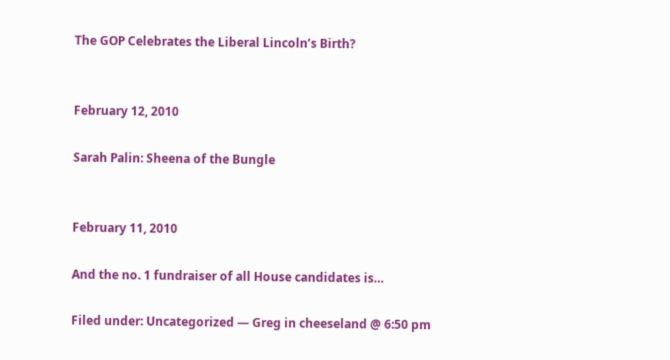The GOP Celebrates the Liberal Lincoln’s Birth?


February 12, 2010

Sarah Palin: Sheena of the Bungle


February 11, 2010

And the no. 1 fundraiser of all House candidates is…

Filed under: Uncategorized — Greg in cheeseland @ 6:50 pm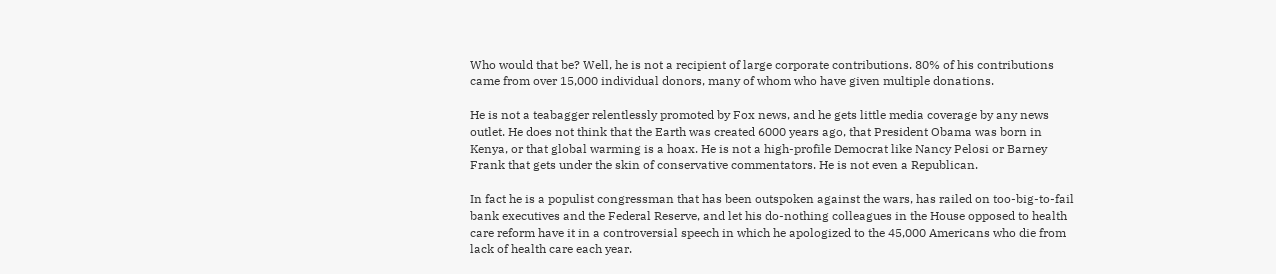Who would that be? Well, he is not a recipient of large corporate contributions. 80% of his contributions came from over 15,000 individual donors, many of whom who have given multiple donations.

He is not a teabagger relentlessly promoted by Fox news, and he gets little media coverage by any news outlet. He does not think that the Earth was created 6000 years ago, that President Obama was born in Kenya, or that global warming is a hoax. He is not a high-profile Democrat like Nancy Pelosi or Barney Frank that gets under the skin of conservative commentators. He is not even a Republican.

In fact he is a populist congressman that has been outspoken against the wars, has railed on too-big-to-fail bank executives and the Federal Reserve, and let his do-nothing colleagues in the House opposed to health care reform have it in a controversial speech in which he apologized to the 45,000 Americans who die from lack of health care each year.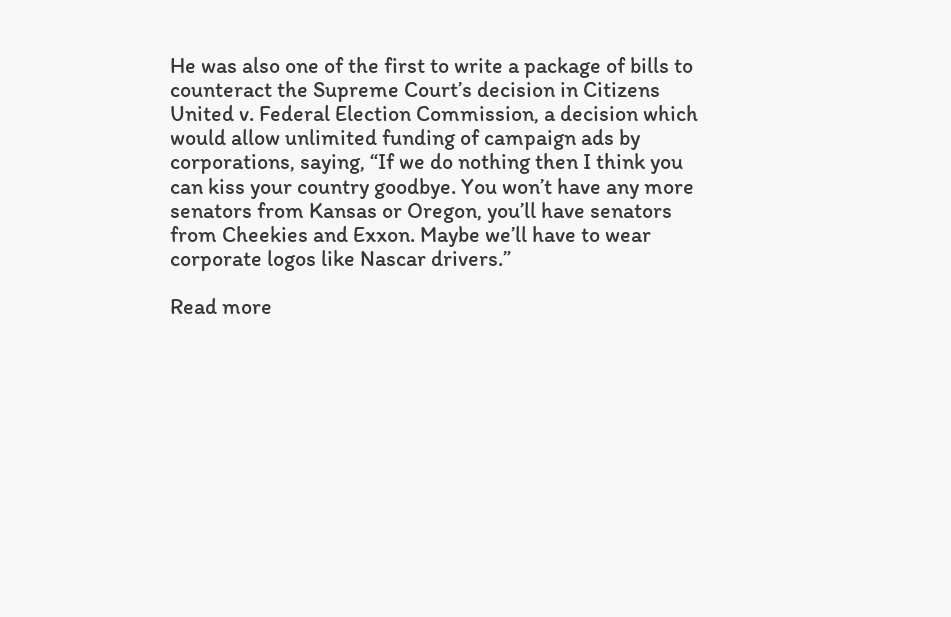He was also one of the first to write a package of bills to counteract the Supreme Court’s decision in Citizens United v. Federal Election Commission, a decision which would allow unlimited funding of campaign ads by corporations, saying, “If we do nothing then I think you can kiss your country goodbye. You won’t have any more senators from Kansas or Oregon, you’ll have senators from Cheekies and Exxon. Maybe we’ll have to wear corporate logos like Nascar drivers.”

Read more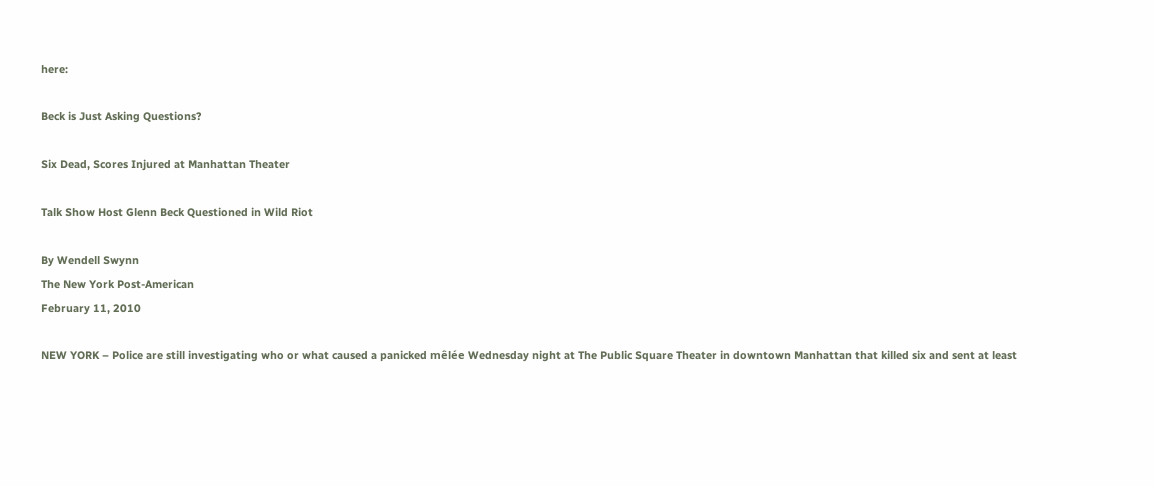here:

Beck is Just Asking Questions?

Six Dead, Scores Injured at Manhattan Theater

Talk Show Host Glenn Beck Questioned in Wild Riot

By Wendell Swynn
The New York Post-American
February 11, 2010

NEW YORK – Police are still investigating who or what caused a panicked mêlée Wednesday night at The Public Square Theater in downtown Manhattan that killed six and sent at least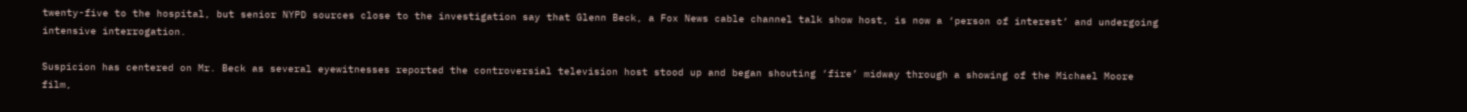twenty-five to the hospital, but senior NYPD sources close to the investigation say that Glenn Beck, a Fox News cable channel talk show host, is now a ‘person of interest’ and undergoing intensive interrogation.

Suspicion has centered on Mr. Beck as several eyewitnesses reported the controversial television host stood up and began shouting ‘fire’ midway through a showing of the Michael Moore film,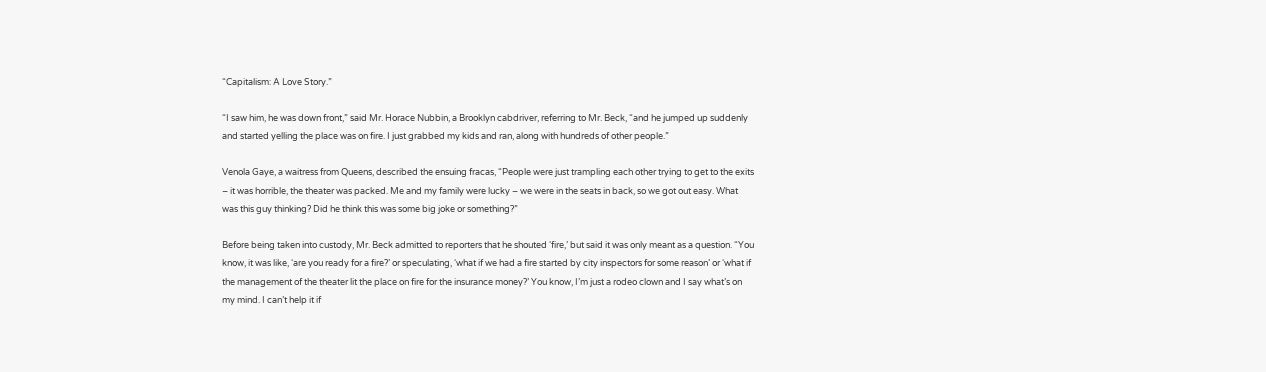“Capitalism: A Love Story.”

“I saw him, he was down front,” said Mr. Horace Nubbin, a Brooklyn cabdriver, referring to Mr. Beck, “and he jumped up suddenly and started yelling the place was on fire. I just grabbed my kids and ran, along with hundreds of other people.”

Venola Gaye, a waitress from Queens, described the ensuing fracas, “People were just trampling each other trying to get to the exits – it was horrible, the theater was packed. Me and my family were lucky – we were in the seats in back, so we got out easy. What was this guy thinking? Did he think this was some big joke or something?”

Before being taken into custody, Mr. Beck admitted to reporters that he shouted ‘fire,’ but said it was only meant as a question. “You know, it was like, ‘are you ready for a fire?’ or speculating, ‘what if we had a fire started by city inspectors for some reason’ or ‘what if the management of the theater lit the place on fire for the insurance money?’ You know, I’m just a rodeo clown and I say what’s on my mind. I can’t help it if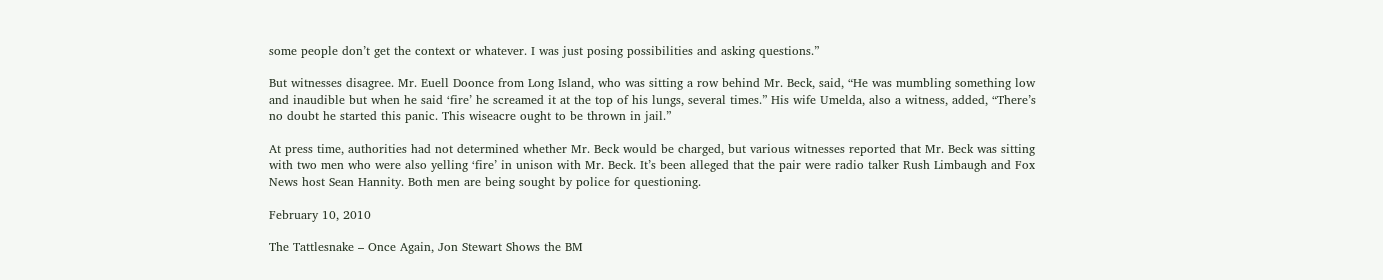some people don’t get the context or whatever. I was just posing possibilities and asking questions.”

But witnesses disagree. Mr. Euell Doonce from Long Island, who was sitting a row behind Mr. Beck, said, “He was mumbling something low and inaudible but when he said ‘fire’ he screamed it at the top of his lungs, several times.” His wife Umelda, also a witness, added, “There’s no doubt he started this panic. This wiseacre ought to be thrown in jail.”

At press time, authorities had not determined whether Mr. Beck would be charged, but various witnesses reported that Mr. Beck was sitting with two men who were also yelling ‘fire’ in unison with Mr. Beck. It’s been alleged that the pair were radio talker Rush Limbaugh and Fox News host Sean Hannity. Both men are being sought by police for questioning.

February 10, 2010

The Tattlesnake – Once Again, Jon Stewart Shows the BM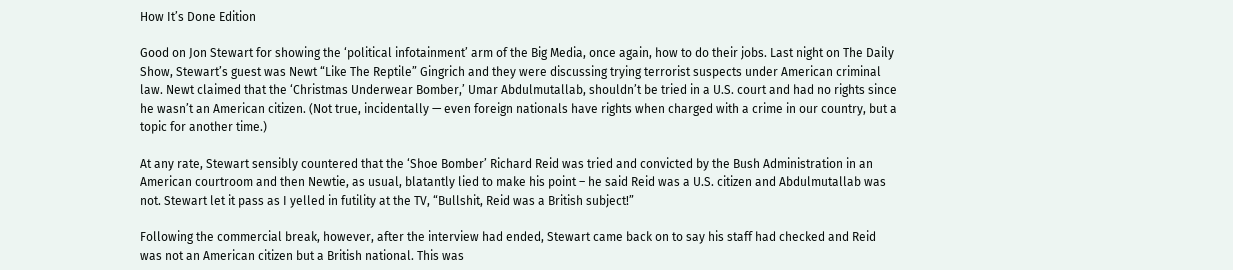How It’s Done Edition

Good on Jon Stewart for showing the ‘political infotainment’ arm of the Big Media, once again, how to do their jobs. Last night on The Daily Show, Stewart’s guest was Newt “Like The Reptile” Gingrich and they were discussing trying terrorist suspects under American criminal law. Newt claimed that the ‘Christmas Underwear Bomber,’ Umar Abdulmutallab, shouldn’t be tried in a U.S. court and had no rights since he wasn’t an American citizen. (Not true, incidentally — even foreign nationals have rights when charged with a crime in our country, but a topic for another time.)

At any rate, Stewart sensibly countered that the ‘Shoe Bomber’ Richard Reid was tried and convicted by the Bush Administration in an American courtroom and then Newtie, as usual, blatantly lied to make his point – he said Reid was a U.S. citizen and Abdulmutallab was not. Stewart let it pass as I yelled in futility at the TV, “Bullshit, Reid was a British subject!”

Following the commercial break, however, after the interview had ended, Stewart came back on to say his staff had checked and Reid was not an American citizen but a British national. This was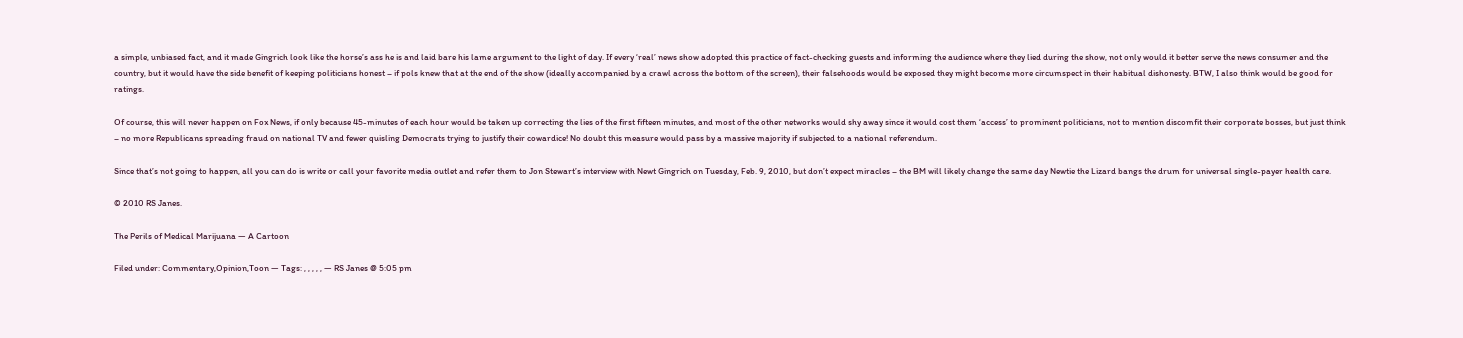a simple, unbiased fact, and it made Gingrich look like the horse’s ass he is and laid bare his lame argument to the light of day. If every ‘real’ news show adopted this practice of fact-checking guests and informing the audience where they lied during the show, not only would it better serve the news consumer and the country, but it would have the side benefit of keeping politicians honest – if pols knew that at the end of the show (ideally accompanied by a crawl across the bottom of the screen), their falsehoods would be exposed they might become more circumspect in their habitual dishonesty. BTW, I also think would be good for ratings.

Of course, this will never happen on Fox News, if only because 45-minutes of each hour would be taken up correcting the lies of the first fifteen minutes, and most of the other networks would shy away since it would cost them ‘access’ to prominent politicians, not to mention discomfit their corporate bosses, but just think – no more Republicans spreading fraud on national TV and fewer quisling Democrats trying to justify their cowardice! No doubt this measure would pass by a massive majority if subjected to a national referendum.

Since that’s not going to happen, all you can do is write or call your favorite media outlet and refer them to Jon Stewart’s interview with Newt Gingrich on Tuesday, Feb. 9, 2010, but don’t expect miracles – the BM will likely change the same day Newtie the Lizard bangs the drum for universal single-payer health care.

© 2010 RS Janes.

The Perils of Medical Marijuana — A Cartoon

Filed under: Commentary,Opinion,Toon — Tags: , , , , , — RS Janes @ 5:05 pm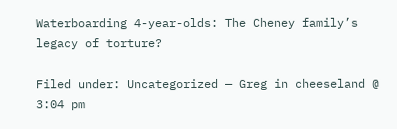Waterboarding 4-year-olds: The Cheney family’s legacy of torture?

Filed under: Uncategorized — Greg in cheeseland @ 3:04 pm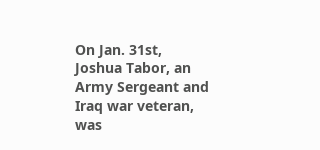On Jan. 31st, Joshua Tabor, an Army Sergeant and Iraq war veteran, was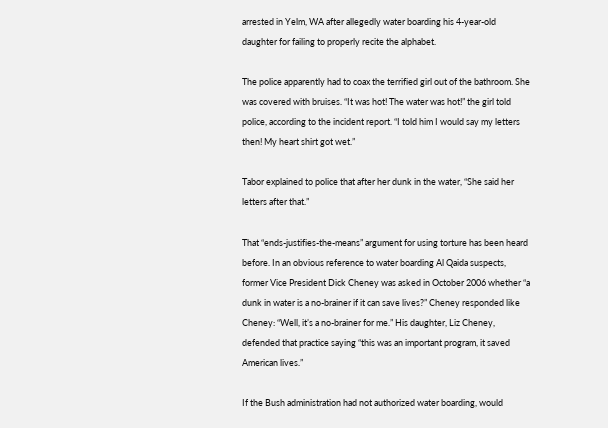arrested in Yelm, WA after allegedly water boarding his 4-year-old daughter for failing to properly recite the alphabet.

The police apparently had to coax the terrified girl out of the bathroom. She was covered with bruises. “It was hot! The water was hot!” the girl told police, according to the incident report. “I told him I would say my letters then! My heart shirt got wet.”

Tabor explained to police that after her dunk in the water, “She said her letters after that.”

That “ends-justifies-the-means” argument for using torture has been heard before. In an obvious reference to water boarding Al Qaida suspects, former Vice President Dick Cheney was asked in October 2006 whether “a dunk in water is a no-brainer if it can save lives?” Cheney responded like Cheney: “Well, it’s a no-brainer for me.” His daughter, Liz Cheney, defended that practice saying “this was an important program, it saved American lives.”

If the Bush administration had not authorized water boarding, would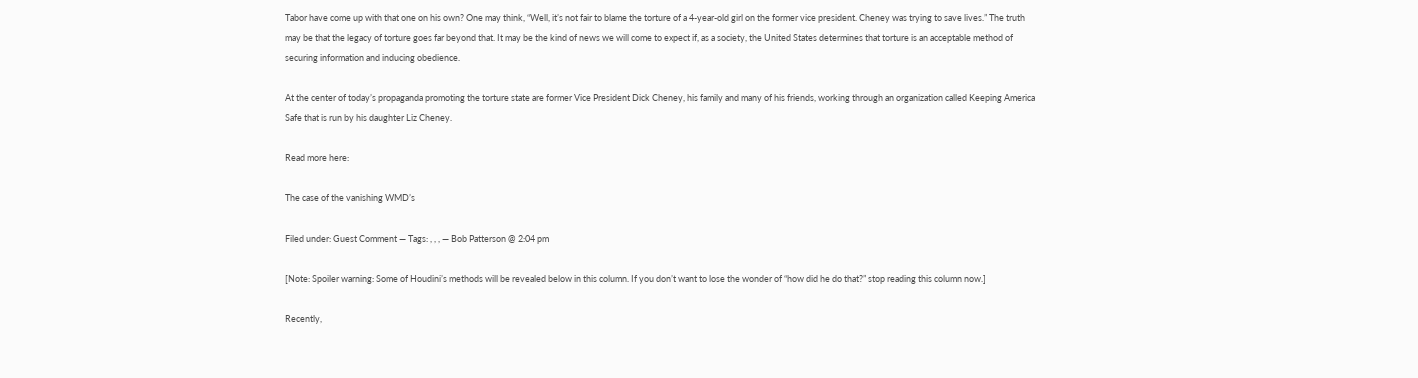Tabor have come up with that one on his own? One may think, “Well, it’s not fair to blame the torture of a 4-year-old girl on the former vice president. Cheney was trying to save lives.” The truth may be that the legacy of torture goes far beyond that. It may be the kind of news we will come to expect if, as a society, the United States determines that torture is an acceptable method of securing information and inducing obedience.

At the center of today’s propaganda promoting the torture state are former Vice President Dick Cheney, his family and many of his friends, working through an organization called Keeping America Safe that is run by his daughter Liz Cheney.

Read more here:

The case of the vanishing WMD’s

Filed under: Guest Comment — Tags: , , , — Bob Patterson @ 2:04 pm

[Note: Spoiler warning: Some of Houdini’s methods will be revealed below in this column. If you don’t want to lose the wonder of “how did he do that?” stop reading this column now.]

Recently,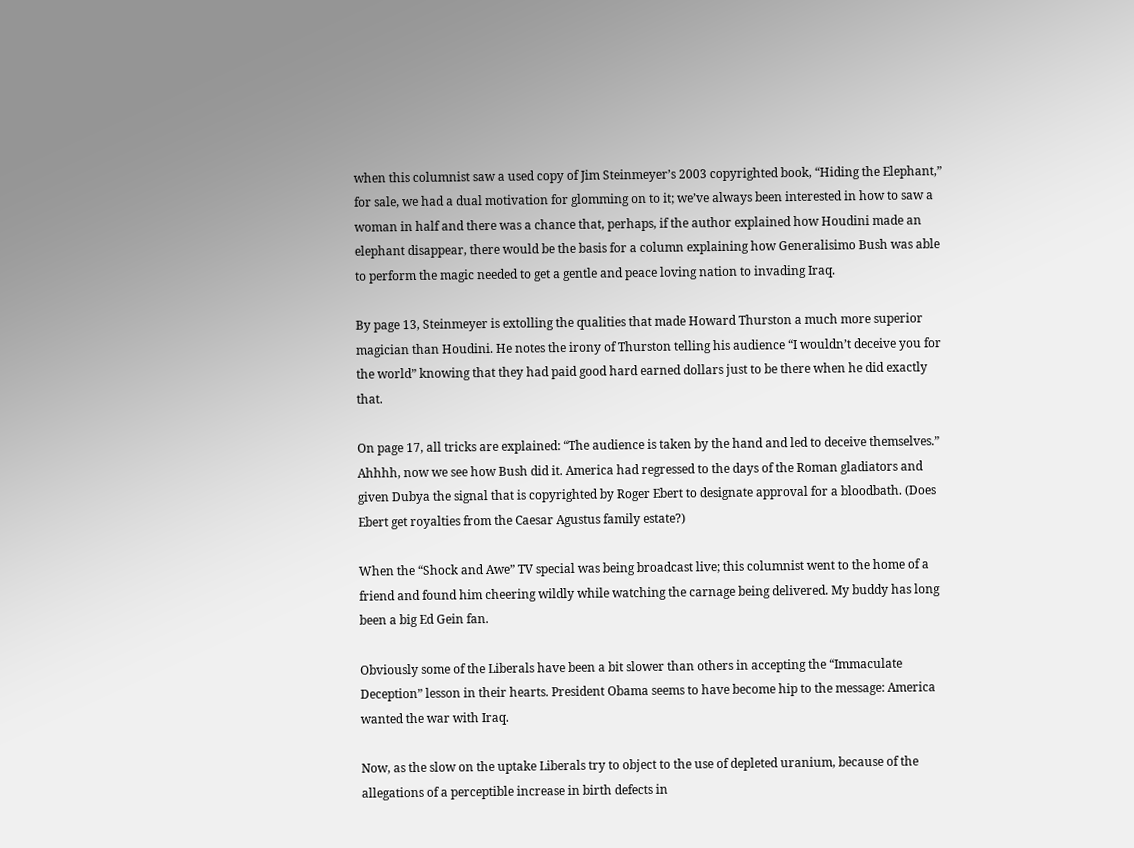when this columnist saw a used copy of Jim Steinmeyer’s 2003 copyrighted book, “Hiding the Elephant,” for sale, we had a dual motivation for glomming on to it; we’ve always been interested in how to saw a woman in half and there was a chance that, perhaps, if the author explained how Houdini made an elephant disappear, there would be the basis for a column explaining how Generalisimo Bush was able to perform the magic needed to get a gentle and peace loving nation to invading Iraq.

By page 13, Steinmeyer is extolling the qualities that made Howard Thurston a much more superior magician than Houdini. He notes the irony of Thurston telling his audience “I wouldn’t deceive you for the world” knowing that they had paid good hard earned dollars just to be there when he did exactly that.

On page 17, all tricks are explained: “The audience is taken by the hand and led to deceive themselves.” Ahhhh, now we see how Bush did it. America had regressed to the days of the Roman gladiators and given Dubya the signal that is copyrighted by Roger Ebert to designate approval for a bloodbath. (Does Ebert get royalties from the Caesar Agustus family estate?)

When the “Shock and Awe” TV special was being broadcast live; this columnist went to the home of a friend and found him cheering wildly while watching the carnage being delivered. My buddy has long been a big Ed Gein fan.

Obviously some of the Liberals have been a bit slower than others in accepting the “Immaculate Deception” lesson in their hearts. President Obama seems to have become hip to the message: America wanted the war with Iraq.

Now, as the slow on the uptake Liberals try to object to the use of depleted uranium, because of the allegations of a perceptible increase in birth defects in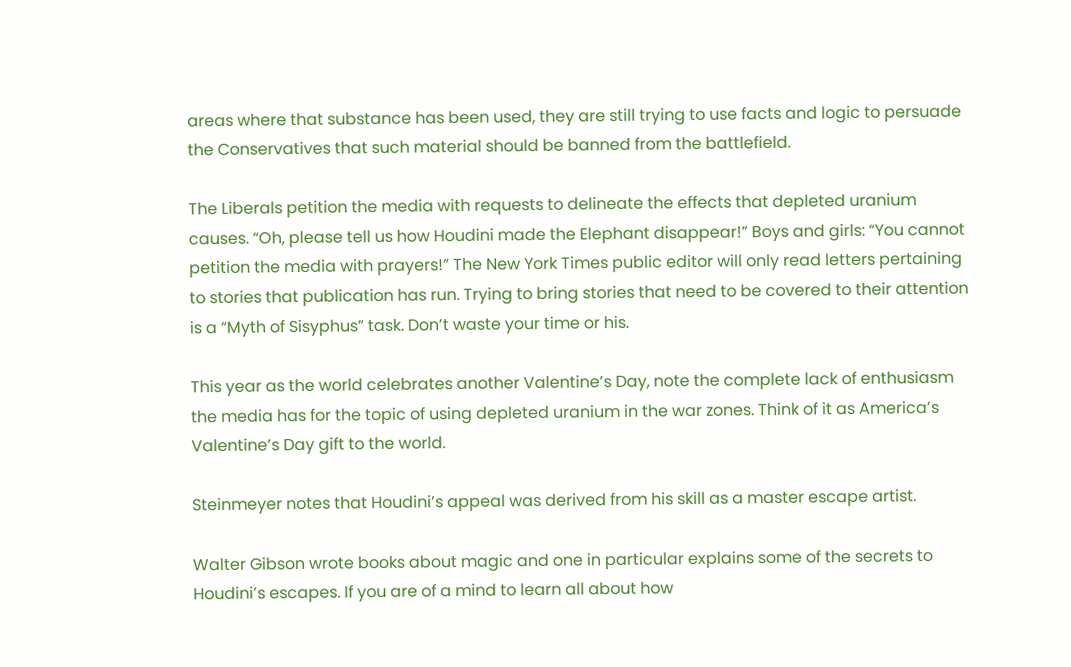areas where that substance has been used, they are still trying to use facts and logic to persuade the Conservatives that such material should be banned from the battlefield.

The Liberals petition the media with requests to delineate the effects that depleted uranium causes. “Oh, please tell us how Houdini made the Elephant disappear!” Boys and girls: “You cannot petition the media with prayers!” The New York Times public editor will only read letters pertaining to stories that publication has run. Trying to bring stories that need to be covered to their attention is a “Myth of Sisyphus” task. Don’t waste your time or his.

This year as the world celebrates another Valentine’s Day, note the complete lack of enthusiasm the media has for the topic of using depleted uranium in the war zones. Think of it as America’s Valentine’s Day gift to the world.

Steinmeyer notes that Houdini’s appeal was derived from his skill as a master escape artist.

Walter Gibson wrote books about magic and one in particular explains some of the secrets to Houdini’s escapes. If you are of a mind to learn all about how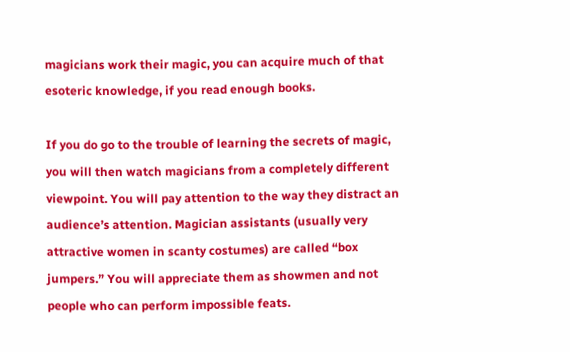magicians work their magic, you can acquire much of that esoteric knowledge, if you read enough books.

If you do go to the trouble of learning the secrets of magic, you will then watch magicians from a completely different viewpoint. You will pay attention to the way they distract an audience’s attention. Magician assistants (usually very attractive women in scanty costumes) are called “box jumpers.” You will appreciate them as showmen and not people who can perform impossible feats.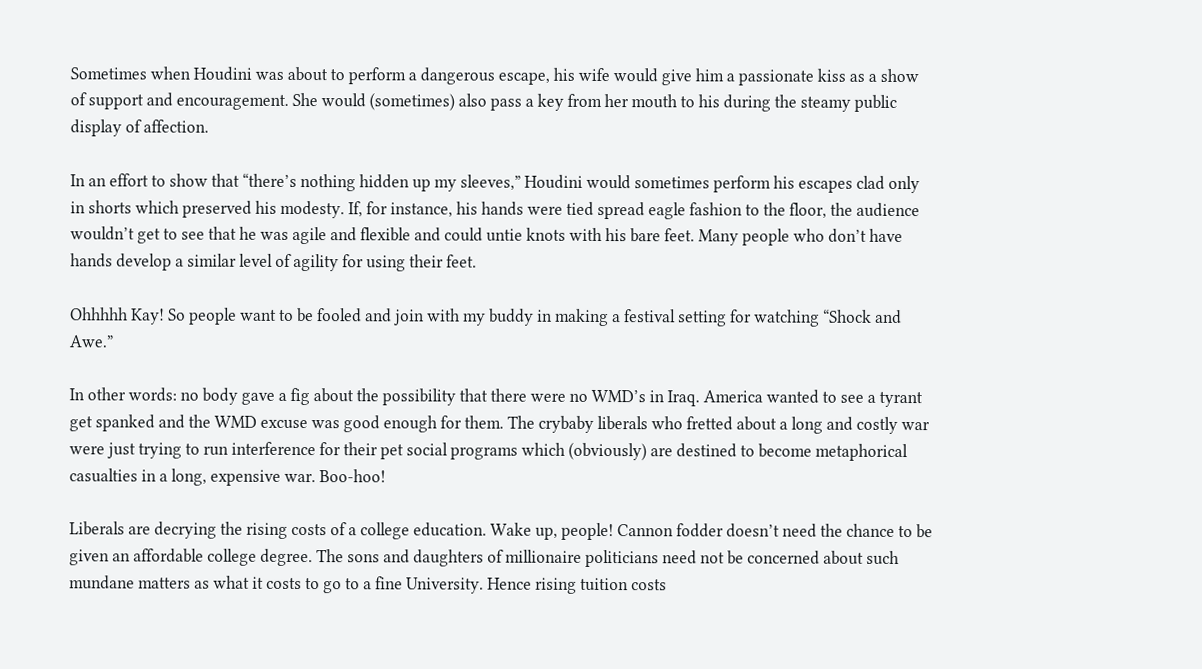Sometimes when Houdini was about to perform a dangerous escape, his wife would give him a passionate kiss as a show of support and encouragement. She would (sometimes) also pass a key from her mouth to his during the steamy public display of affection.

In an effort to show that “there’s nothing hidden up my sleeves,” Houdini would sometimes perform his escapes clad only in shorts which preserved his modesty. If, for instance, his hands were tied spread eagle fashion to the floor, the audience wouldn’t get to see that he was agile and flexible and could untie knots with his bare feet. Many people who don’t have hands develop a similar level of agility for using their feet.

Ohhhhh Kay! So people want to be fooled and join with my buddy in making a festival setting for watching “Shock and Awe.”

In other words: no body gave a fig about the possibility that there were no WMD’s in Iraq. America wanted to see a tyrant get spanked and the WMD excuse was good enough for them. The crybaby liberals who fretted about a long and costly war were just trying to run interference for their pet social programs which (obviously) are destined to become metaphorical casualties in a long, expensive war. Boo-hoo!

Liberals are decrying the rising costs of a college education. Wake up, people! Cannon fodder doesn’t need the chance to be given an affordable college degree. The sons and daughters of millionaire politicians need not be concerned about such mundane matters as what it costs to go to a fine University. Hence rising tuition costs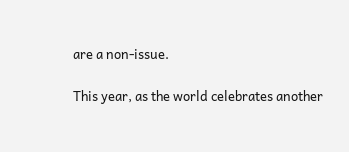are a non-issue.

This year, as the world celebrates another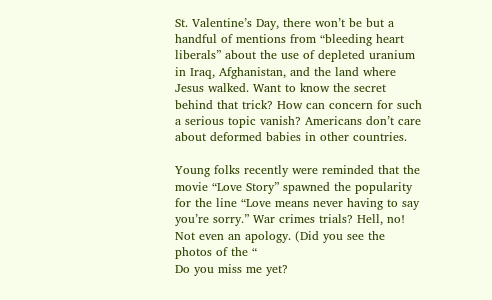St. Valentine’s Day, there won’t be but a handful of mentions from “bleeding heart liberals” about the use of depleted uranium in Iraq, Afghanistan, and the land where Jesus walked. Want to know the secret behind that trick? How can concern for such a serious topic vanish? Americans don’t care about deformed babies in other countries.

Young folks recently were reminded that the movie “Love Story” spawned the popularity for the line “Love means never having to say you’re sorry.” War crimes trials? Hell, no! Not even an apology. (Did you see the photos of the “
Do you miss me yet?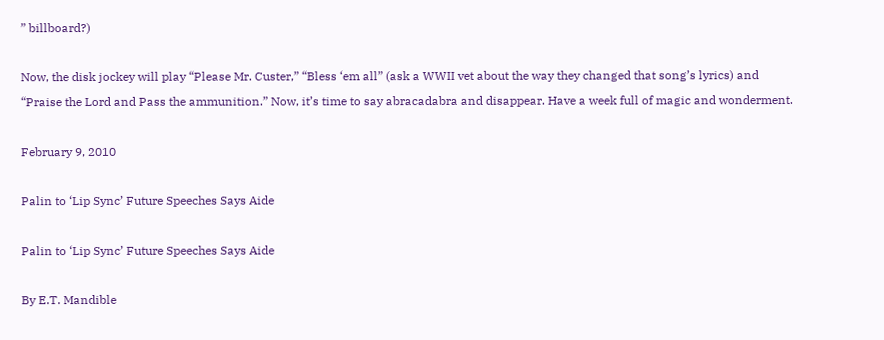” billboard?)

Now, the disk jockey will play “Please Mr. Custer,” “Bless ‘em all” (ask a WWII vet about the way they changed that song’s lyrics) and “Praise the Lord and Pass the ammunition.” Now, it’s time to say abracadabra and disappear. Have a week full of magic and wonderment.

February 9, 2010

Palin to ‘Lip Sync’ Future Speeches Says Aide

Palin to ‘Lip Sync’ Future Speeches Says Aide

By E.T. Mandible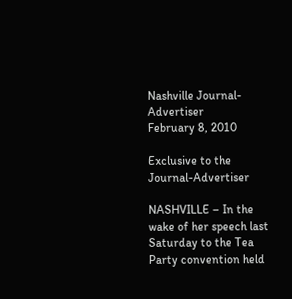Nashville Journal-Advertiser
February 8, 2010

Exclusive to the Journal-Advertiser

NASHVILLE – In the wake of her speech last Saturday to the Tea Party convention held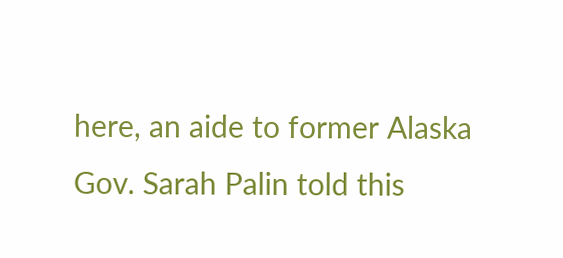here, an aide to former Alaska Gov. Sarah Palin told this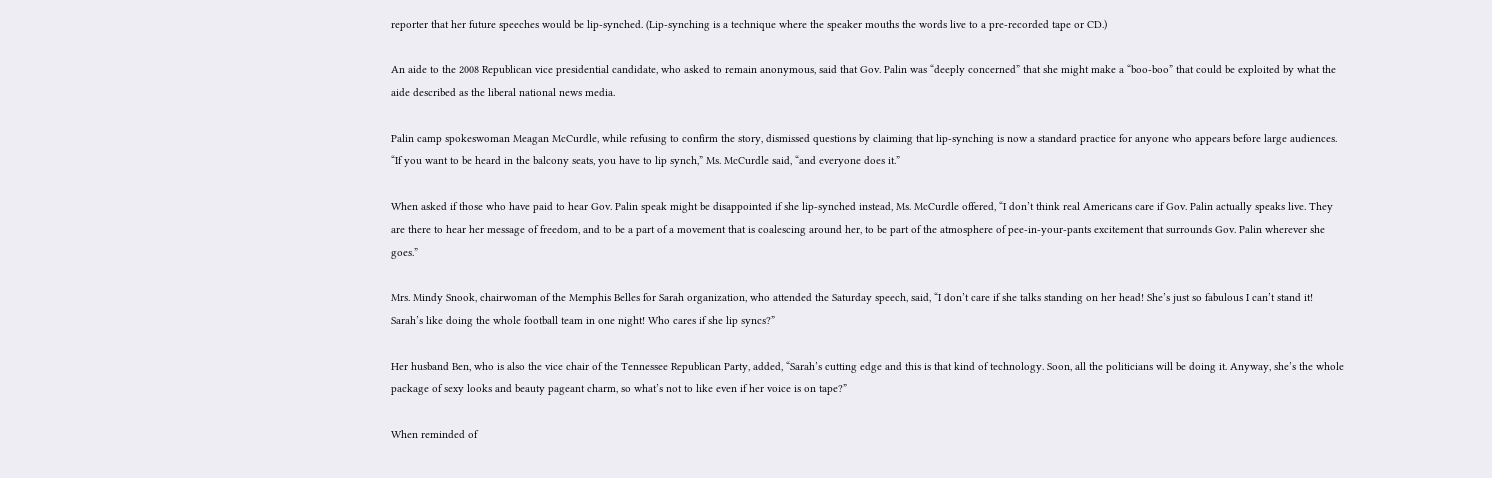reporter that her future speeches would be lip-synched. (Lip-synching is a technique where the speaker mouths the words live to a pre-recorded tape or CD.)

An aide to the 2008 Republican vice presidential candidate, who asked to remain anonymous, said that Gov. Palin was “deeply concerned” that she might make a “boo-boo” that could be exploited by what the aide described as the liberal national news media.

Palin camp spokeswoman Meagan McCurdle, while refusing to confirm the story, dismissed questions by claiming that lip-synching is now a standard practice for anyone who appears before large audiences. “If you want to be heard in the balcony seats, you have to lip synch,” Ms. McCurdle said, “and everyone does it.”

When asked if those who have paid to hear Gov. Palin speak might be disappointed if she lip-synched instead, Ms. McCurdle offered, “I don’t think real Americans care if Gov. Palin actually speaks live. They are there to hear her message of freedom, and to be a part of a movement that is coalescing around her, to be part of the atmosphere of pee-in-your-pants excitement that surrounds Gov. Palin wherever she goes.”

Mrs. Mindy Snook, chairwoman of the Memphis Belles for Sarah organization, who attended the Saturday speech, said, “I don’t care if she talks standing on her head! She’s just so fabulous I can’t stand it! Sarah’s like doing the whole football team in one night! Who cares if she lip syncs?”

Her husband Ben, who is also the vice chair of the Tennessee Republican Party, added, “Sarah’s cutting edge and this is that kind of technology. Soon, all the politicians will be doing it. Anyway, she’s the whole package of sexy looks and beauty pageant charm, so what’s not to like even if her voice is on tape?”

When reminded of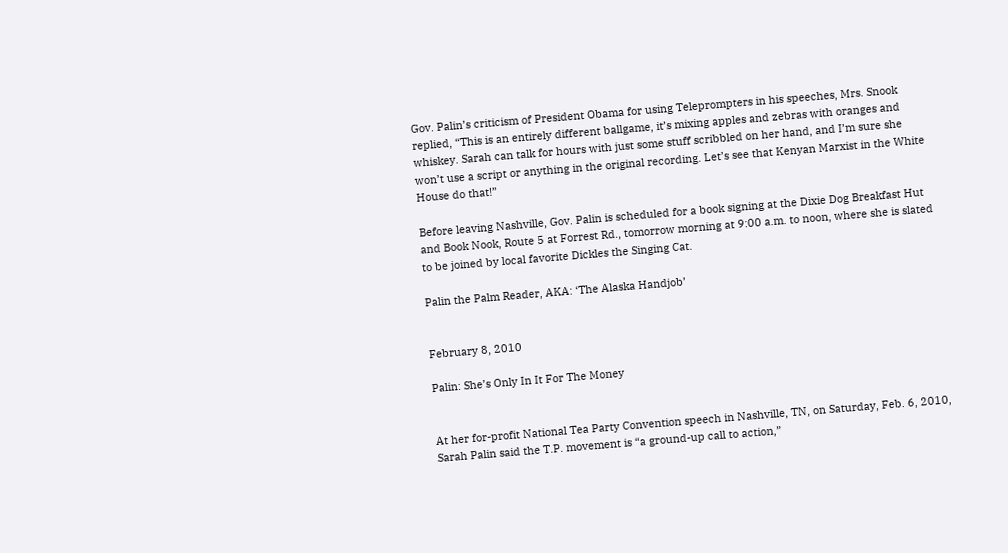Gov. Palin’s criticism of President Obama for using Teleprompters in his speeches, Mrs. Snook replied, “This is an entirely different ballgame, it’s mixing apples and zebras with oranges and whiskey. Sarah can talk for hours with just some stuff scribbled on her hand, and I’m sure she won’t use a script or anything in the original recording. Let’s see that Kenyan Marxist in the White House do that!”

Before leaving Nashville, Gov. Palin is scheduled for a book signing at the Dixie Dog Breakfast Hut and Book Nook, Route 5 at Forrest Rd., tomorrow morning at 9:00 a.m. to noon, where she is slated to be joined by local favorite Dickles the Singing Cat.

Palin the Palm Reader, AKA: ‘The Alaska Handjob’


February 8, 2010

Palin: She’s Only In It For The Money


At her for-profit National Tea Party Convention speech in Nashville, TN, on Saturday, Feb. 6, 2010, Sarah Palin said the T.P. movement is “a ground-up call to action,”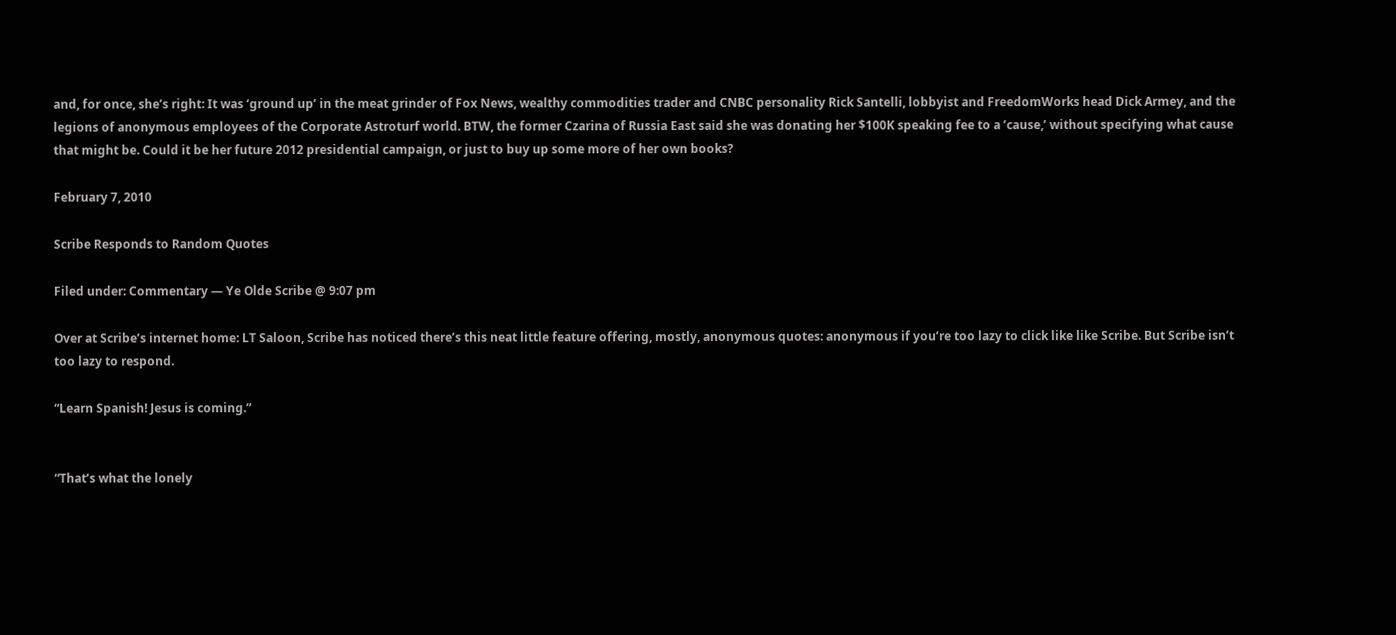and, for once, she’s right: It was ‘ground up’ in the meat grinder of Fox News, wealthy commodities trader and CNBC personality Rick Santelli, lobbyist and FreedomWorks head Dick Armey, and the legions of anonymous employees of the Corporate Astroturf world. BTW, the former Czarina of Russia East said she was donating her $100K speaking fee to a ’cause,’ without specifying what cause that might be. Could it be her future 2012 presidential campaign, or just to buy up some more of her own books?

February 7, 2010

Scribe Responds to Random Quotes

Filed under: Commentary — Ye Olde Scribe @ 9:07 pm

Over at Scribe’s internet home: LT Saloon, Scribe has noticed there’s this neat little feature offering, mostly, anonymous quotes: anonymous if you’re too lazy to click like like Scribe. But Scribe isn’t too lazy to respond.

“Learn Spanish! Jesus is coming.”


“That’s what the lonely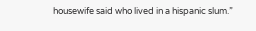housewife said who lived in a hispanic slum.”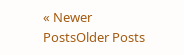« Newer PostsOlder Posts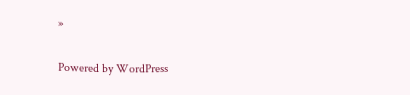»

Powered by WordPress